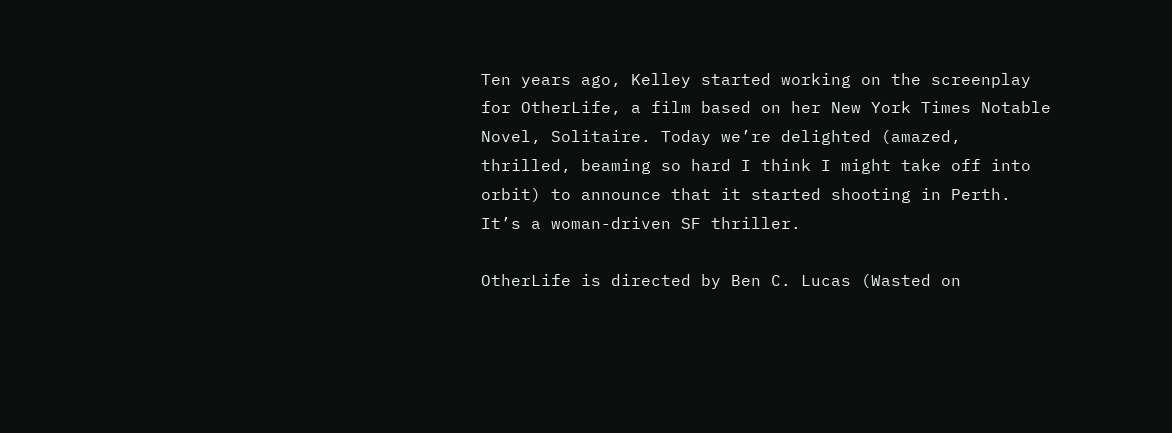Ten years ago, Kelley started working on the screenplay for OtherLife, a film based on her New York Times Notable Novel, Solitaire. Today we’re delighted (amazed, thrilled, beaming so hard I think I might take off into orbit) to announce that it started shooting in Perth. It’s a woman-driven SF thriller.

OtherLife is directed by Ben C. Lucas (Wasted on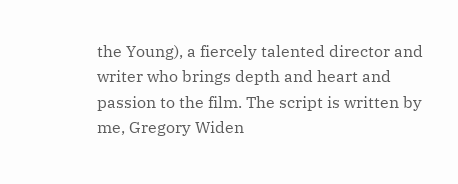the Young), a fiercely talented director and writer who brings depth and heart and passion to the film. The script is written by me, Gregory Widen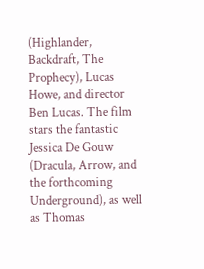(Highlander, Backdraft, The Prophecy), Lucas Howe, and director Ben Lucas. The film stars the fantastic Jessica De Gouw (Dracula, Arrow, and the forthcoming Underground), as well as Thomas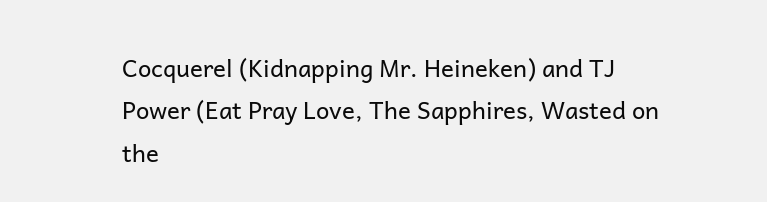Cocquerel (Kidnapping Mr. Heineken) and TJ Power (Eat Pray Love, The Sapphires, Wasted on the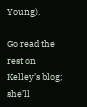Young).

Go read the rest on Kelley’s blog; she’ll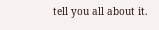tell you all about it.